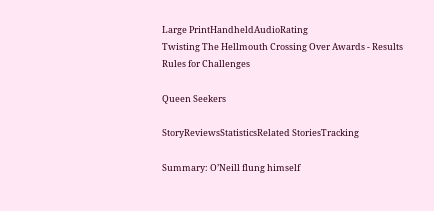Large PrintHandheldAudioRating
Twisting The Hellmouth Crossing Over Awards - Results
Rules for Challenges

Queen Seekers

StoryReviewsStatisticsRelated StoriesTracking

Summary: O’Neill flung himself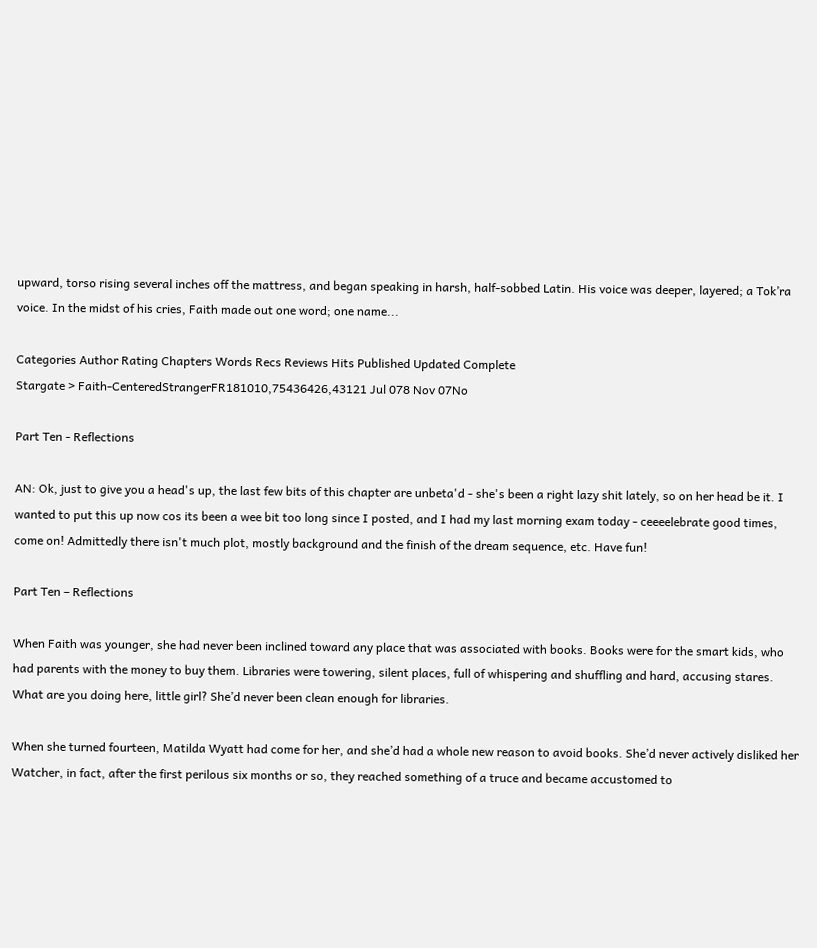upward, torso rising several inches off the mattress, and began speaking in harsh, half-sobbed Latin. His voice was deeper, layered; a Tok’ra voice. In the midst of his cries, Faith made out one word; one name...

Categories Author Rating Chapters Words Recs Reviews Hits Published Updated Complete
Stargate > Faith-CenteredStrangerFR181010,75436426,43121 Jul 078 Nov 07No

Part Ten - Reflections

AN: Ok, just to give you a head's up, the last few bits of this chapter are unbeta'd - she's been a right lazy shit lately, so on her head be it. I wanted to put this up now cos its been a wee bit too long since I posted, and I had my last morning exam today - ceeeelebrate good times, come on! Admittedly there isn't much plot, mostly background and the finish of the dream sequence, etc. Have fun!

Part Ten – Reflections

When Faith was younger, she had never been inclined toward any place that was associated with books. Books were for the smart kids, who had parents with the money to buy them. Libraries were towering, silent places, full of whispering and shuffling and hard, accusing stares. What are you doing here, little girl? She’d never been clean enough for libraries.

When she turned fourteen, Matilda Wyatt had come for her, and she’d had a whole new reason to avoid books. She’d never actively disliked her Watcher, in fact, after the first perilous six months or so, they reached something of a truce and became accustomed to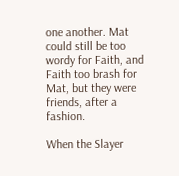one another. Mat could still be too wordy for Faith, and Faith too brash for Mat, but they were friends, after a fashion.

When the Slayer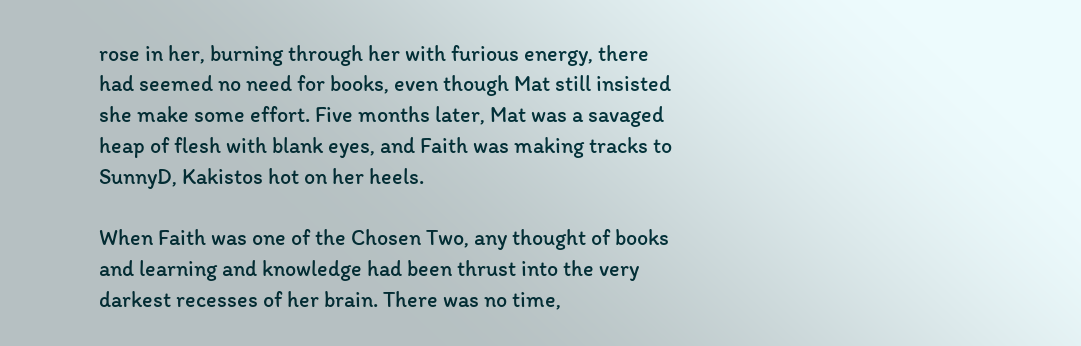rose in her, burning through her with furious energy, there had seemed no need for books, even though Mat still insisted she make some effort. Five months later, Mat was a savaged heap of flesh with blank eyes, and Faith was making tracks to SunnyD, Kakistos hot on her heels.

When Faith was one of the Chosen Two, any thought of books and learning and knowledge had been thrust into the very darkest recesses of her brain. There was no time,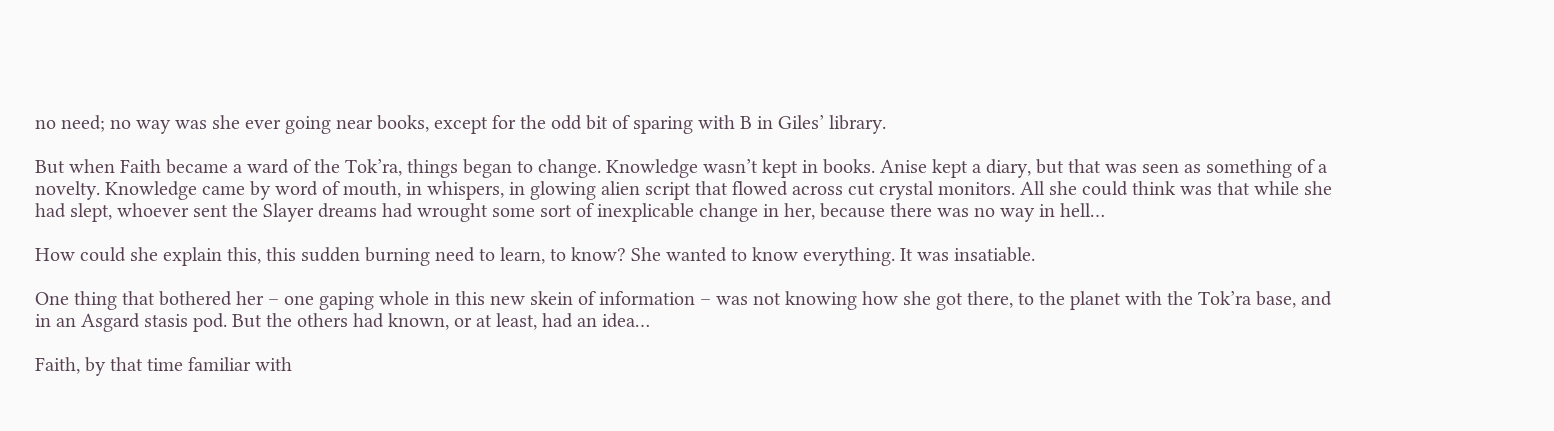no need; no way was she ever going near books, except for the odd bit of sparing with B in Giles’ library.

But when Faith became a ward of the Tok’ra, things began to change. Knowledge wasn’t kept in books. Anise kept a diary, but that was seen as something of a novelty. Knowledge came by word of mouth, in whispers, in glowing alien script that flowed across cut crystal monitors. All she could think was that while she had slept, whoever sent the Slayer dreams had wrought some sort of inexplicable change in her, because there was no way in hell…

How could she explain this, this sudden burning need to learn, to know? She wanted to know everything. It was insatiable.

One thing that bothered her – one gaping whole in this new skein of information – was not knowing how she got there, to the planet with the Tok’ra base, and in an Asgard stasis pod. But the others had known, or at least, had an idea…

Faith, by that time familiar with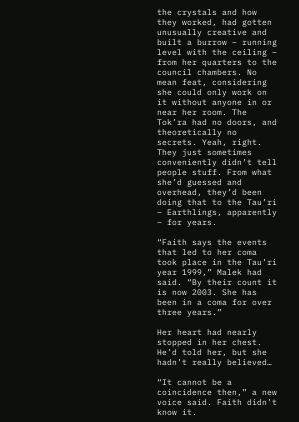the crystals and how they worked, had gotten unusually creative and built a burrow – running level with the ceiling – from her quarters to the council chambers. No mean feat, considering she could only work on it without anyone in or near her room. The Tok’ra had no doors, and theoretically no secrets. Yeah, right. They just sometimes conveniently didn’t tell people stuff. From what she’d guessed and overhead, they’d been doing that to the Tau’ri – Earthlings, apparently – for years.

“Faith says the events that led to her coma took place in the Tau’ri year 1999,” Malek had said. “By their count it is now 2003. She has been in a coma for over three years.”

Her heart had nearly stopped in her chest. He’d told her, but she hadn’t really believed…

“It cannot be a coincidence then,” a new voice said. Faith didn’t know it.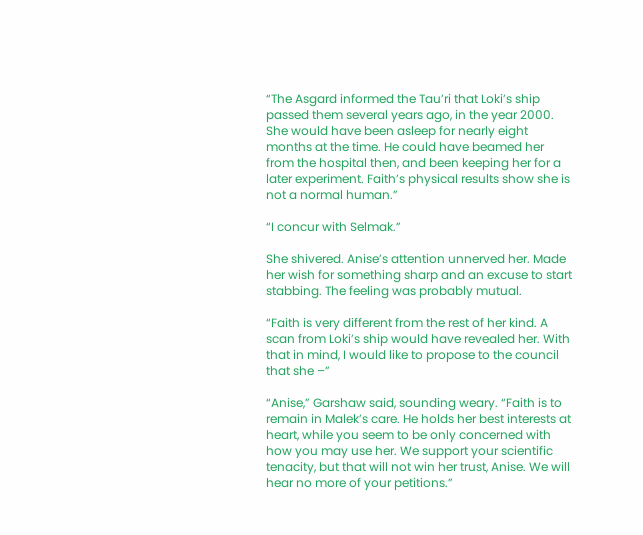“The Asgard informed the Tau’ri that Loki’s ship passed them several years ago, in the year 2000. She would have been asleep for nearly eight months at the time. He could have beamed her from the hospital then, and been keeping her for a later experiment. Faith’s physical results show she is not a normal human.”

“I concur with Selmak.”

She shivered. Anise’s attention unnerved her. Made her wish for something sharp and an excuse to start stabbing. The feeling was probably mutual.

“Faith is very different from the rest of her kind. A scan from Loki’s ship would have revealed her. With that in mind, I would like to propose to the council that she –”

“Anise,” Garshaw said, sounding weary. “Faith is to remain in Malek’s care. He holds her best interests at heart, while you seem to be only concerned with how you may use her. We support your scientific tenacity, but that will not win her trust, Anise. We will hear no more of your petitions.”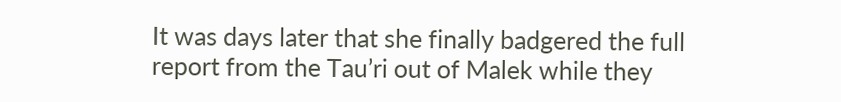It was days later that she finally badgered the full report from the Tau’ri out of Malek while they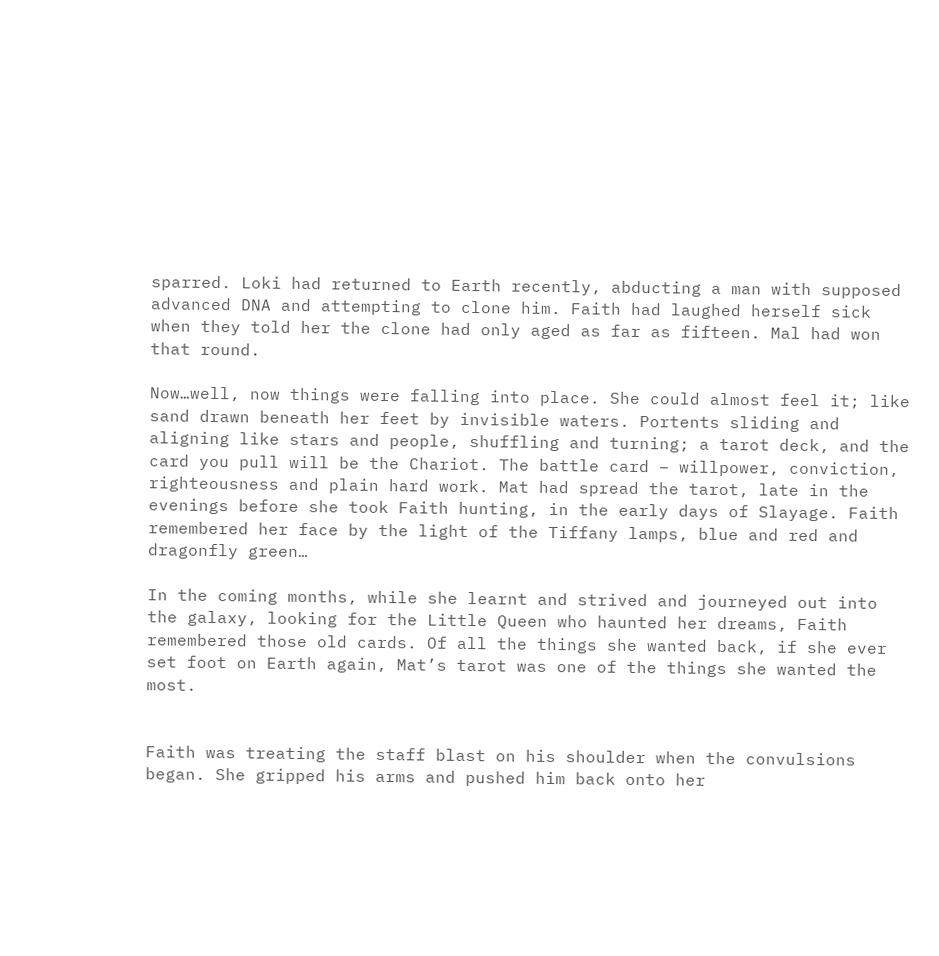sparred. Loki had returned to Earth recently, abducting a man with supposed advanced DNA and attempting to clone him. Faith had laughed herself sick when they told her the clone had only aged as far as fifteen. Mal had won that round.

Now…well, now things were falling into place. She could almost feel it; like sand drawn beneath her feet by invisible waters. Portents sliding and aligning like stars and people, shuffling and turning; a tarot deck, and the card you pull will be the Chariot. The battle card – willpower, conviction, righteousness and plain hard work. Mat had spread the tarot, late in the evenings before she took Faith hunting, in the early days of Slayage. Faith remembered her face by the light of the Tiffany lamps, blue and red and dragonfly green…

In the coming months, while she learnt and strived and journeyed out into the galaxy, looking for the Little Queen who haunted her dreams, Faith remembered those old cards. Of all the things she wanted back, if she ever set foot on Earth again, Mat’s tarot was one of the things she wanted the most.


Faith was treating the staff blast on his shoulder when the convulsions began. She gripped his arms and pushed him back onto her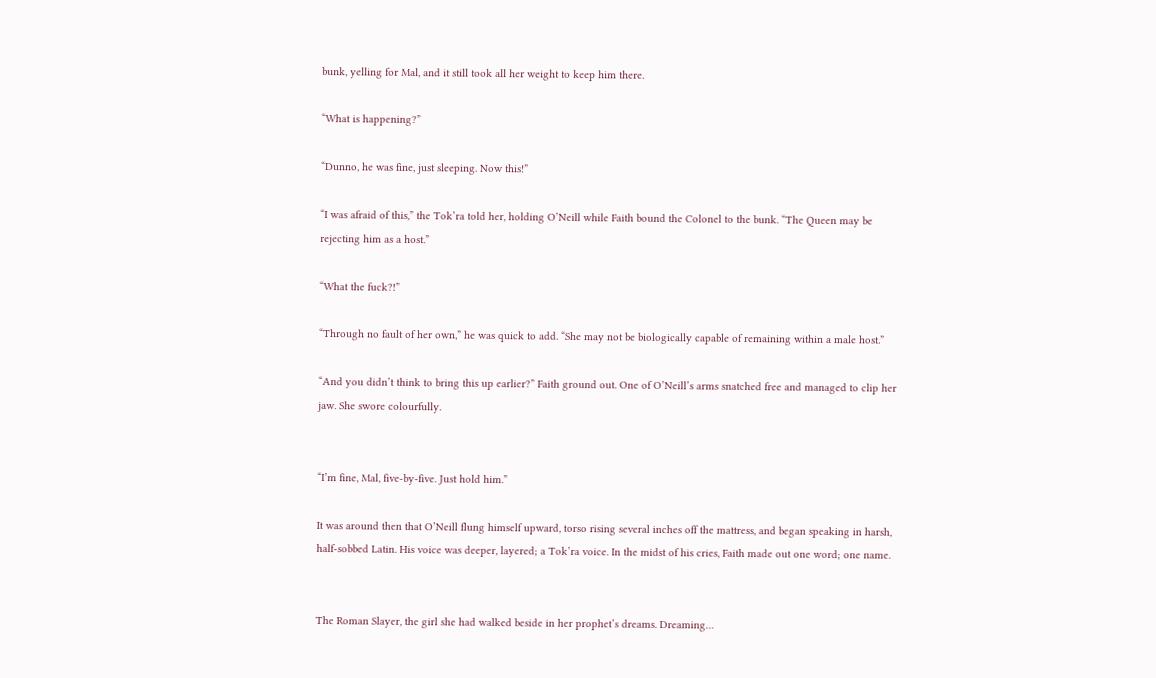bunk, yelling for Mal, and it still took all her weight to keep him there.

“What is happening?”

“Dunno, he was fine, just sleeping. Now this!”

“I was afraid of this,” the Tok’ra told her, holding O’Neill while Faith bound the Colonel to the bunk. “The Queen may be rejecting him as a host.”

“What the fuck?!”

“Through no fault of her own,” he was quick to add. “She may not be biologically capable of remaining within a male host.”

“And you didn’t think to bring this up earlier?” Faith ground out. One of O’Neill’s arms snatched free and managed to clip her jaw. She swore colourfully.


“I’m fine, Mal, five-by-five. Just hold him.”

It was around then that O’Neill flung himself upward, torso rising several inches off the mattress, and began speaking in harsh, half-sobbed Latin. His voice was deeper, layered; a Tok’ra voice. In the midst of his cries, Faith made out one word; one name.


The Roman Slayer, the girl she had walked beside in her prophet’s dreams. Dreaming…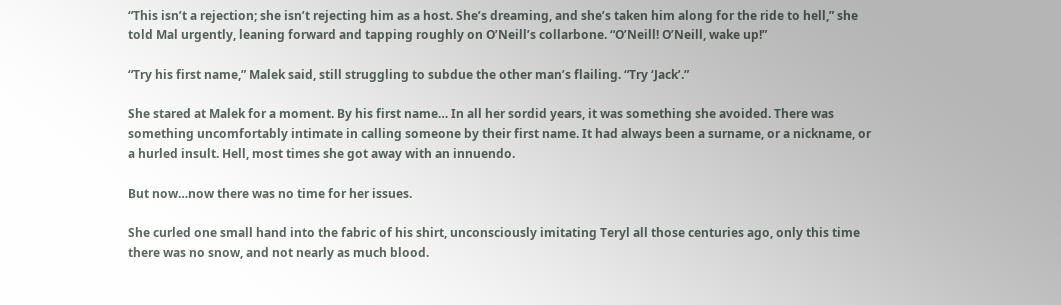“This isn’t a rejection; she isn’t rejecting him as a host. She’s dreaming, and she’s taken him along for the ride to hell,” she told Mal urgently, leaning forward and tapping roughly on O’Neill’s collarbone. “O’Neill! O’Neill, wake up!”

“Try his first name,” Malek said, still struggling to subdue the other man’s flailing. “Try ‘Jack’.”

She stared at Malek for a moment. By his first name… In all her sordid years, it was something she avoided. There was something uncomfortably intimate in calling someone by their first name. It had always been a surname, or a nickname, or a hurled insult. Hell, most times she got away with an innuendo.

But now…now there was no time for her issues.

She curled one small hand into the fabric of his shirt, unconsciously imitating Teryl all those centuries ago, only this time there was no snow, and not nearly as much blood.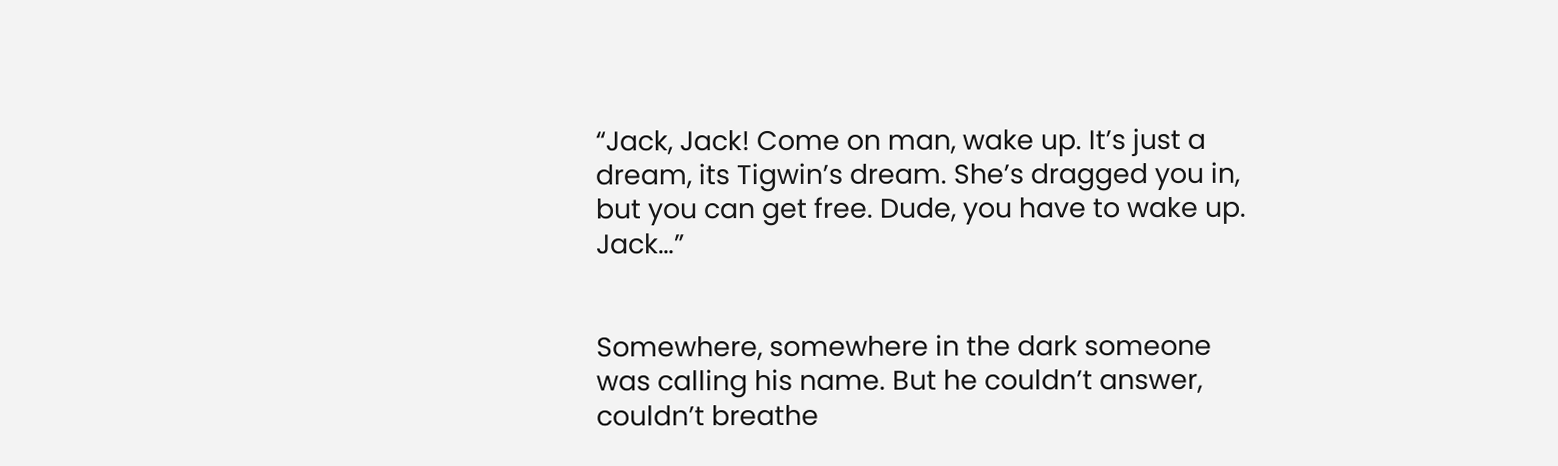“Jack, Jack! Come on man, wake up. It’s just a dream, its Tigwin’s dream. She’s dragged you in, but you can get free. Dude, you have to wake up. Jack…”


Somewhere, somewhere in the dark someone was calling his name. But he couldn’t answer, couldn’t breathe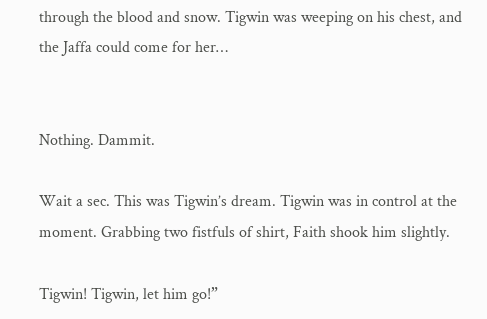through the blood and snow. Tigwin was weeping on his chest, and the Jaffa could come for her…


Nothing. Dammit.

Wait a sec. This was Tigwin’s dream. Tigwin was in control at the moment. Grabbing two fistfuls of shirt, Faith shook him slightly.

Tigwin! Tigwin, let him go!”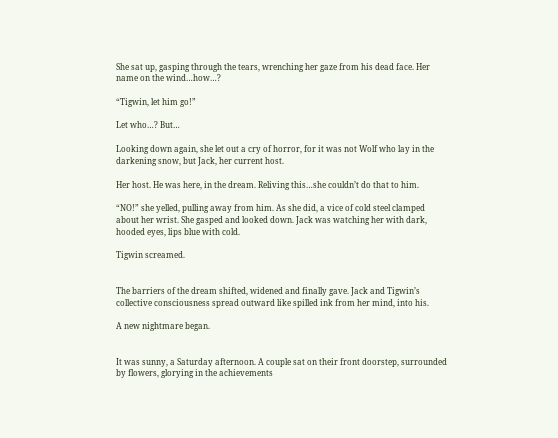She sat up, gasping through the tears, wrenching her gaze from his dead face. Her name on the wind…how…?

“Tigwin, let him go!”

Let who…? But…

Looking down again, she let out a cry of horror, for it was not Wolf who lay in the darkening snow, but Jack, her current host.

Her host. He was here, in the dream. Reliving this…she couldn’t do that to him.

“NO!” she yelled, pulling away from him. As she did, a vice of cold steel clamped about her wrist. She gasped and looked down. Jack was watching her with dark, hooded eyes, lips blue with cold.

Tigwin screamed.


The barriers of the dream shifted, widened and finally gave. Jack and Tigwin’s collective consciousness spread outward like spilled ink from her mind, into his.

A new nightmare began.


It was sunny, a Saturday afternoon. A couple sat on their front doorstep, surrounded by flowers, glorying in the achievements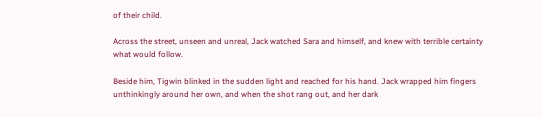of their child.

Across the street, unseen and unreal, Jack watched Sara and himself, and knew with terrible certainty what would follow.

Beside him, Tigwin blinked in the sudden light and reached for his hand. Jack wrapped him fingers unthinkingly around her own, and when the shot rang out, and her dark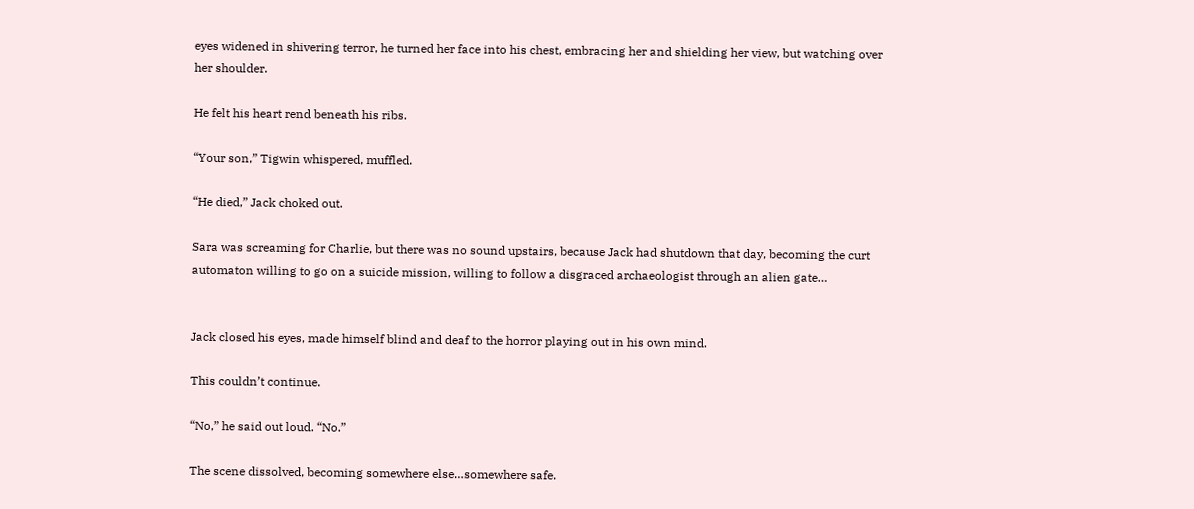eyes widened in shivering terror, he turned her face into his chest, embracing her and shielding her view, but watching over her shoulder.

He felt his heart rend beneath his ribs.

“Your son,” Tigwin whispered, muffled.

“He died,” Jack choked out.

Sara was screaming for Charlie, but there was no sound upstairs, because Jack had shutdown that day, becoming the curt automaton willing to go on a suicide mission, willing to follow a disgraced archaeologist through an alien gate…


Jack closed his eyes, made himself blind and deaf to the horror playing out in his own mind.

This couldn’t continue.

“No,” he said out loud. “No.”

The scene dissolved, becoming somewhere else…somewhere safe.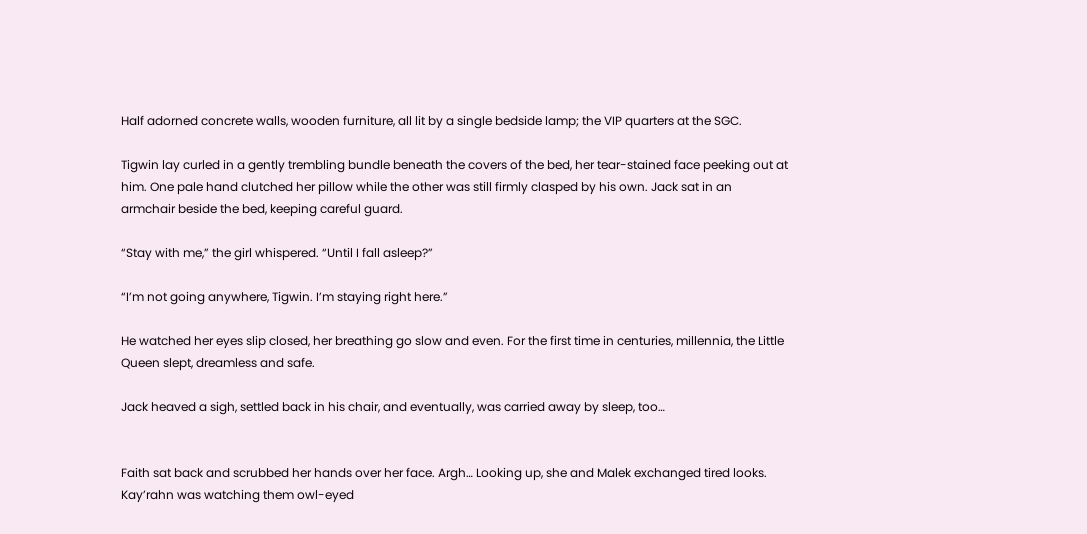Half adorned concrete walls, wooden furniture, all lit by a single bedside lamp; the VIP quarters at the SGC.

Tigwin lay curled in a gently trembling bundle beneath the covers of the bed, her tear-stained face peeking out at him. One pale hand clutched her pillow while the other was still firmly clasped by his own. Jack sat in an armchair beside the bed, keeping careful guard.

“Stay with me,” the girl whispered. “Until I fall asleep?”

“I’m not going anywhere, Tigwin. I’m staying right here.”

He watched her eyes slip closed, her breathing go slow and even. For the first time in centuries, millennia, the Little Queen slept, dreamless and safe.

Jack heaved a sigh, settled back in his chair, and eventually, was carried away by sleep, too…


Faith sat back and scrubbed her hands over her face. Argh… Looking up, she and Malek exchanged tired looks. Kay’rahn was watching them owl-eyed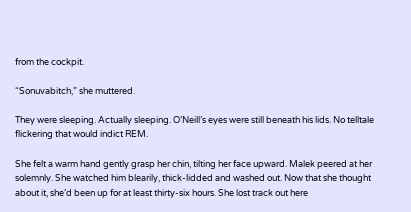from the cockpit.

“Sonuvabitch,” she muttered.

They were sleeping. Actually sleeping. O’Neill’s eyes were still beneath his lids. No telltale flickering that would indict REM.

She felt a warm hand gently grasp her chin, tilting her face upward. Malek peered at her solemnly. She watched him blearily, thick-lidded and washed out. Now that she thought about it, she’d been up for at least thirty-six hours. She lost track out here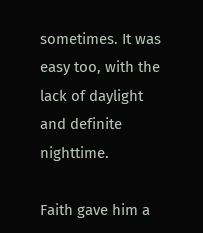sometimes. It was easy too, with the lack of daylight and definite nighttime.

Faith gave him a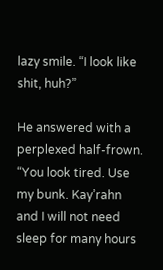lazy smile. “I look like shit, huh?”

He answered with a perplexed half-frown. “You look tired. Use my bunk. Kay’rahn and I will not need sleep for many hours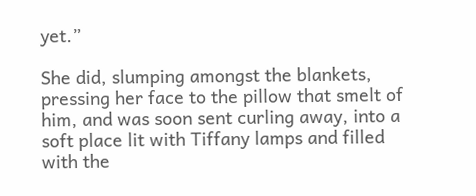yet.”

She did, slumping amongst the blankets, pressing her face to the pillow that smelt of him, and was soon sent curling away, into a soft place lit with Tiffany lamps and filled with the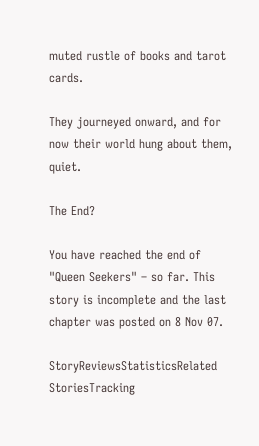muted rustle of books and tarot cards.

They journeyed onward, and for now their world hung about them, quiet.

The End?

You have reached the end of "Queen Seekers" – so far. This story is incomplete and the last chapter was posted on 8 Nov 07.

StoryReviewsStatisticsRelated StoriesTracking